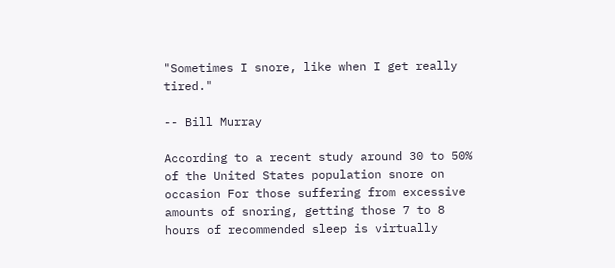"Sometimes I snore, like when I get really tired."

-- Bill Murray

According to a recent study around 30 to 50% of the United States population snore on occasion For those suffering from excessive amounts of snoring, getting those 7 to 8 hours of recommended sleep is virtually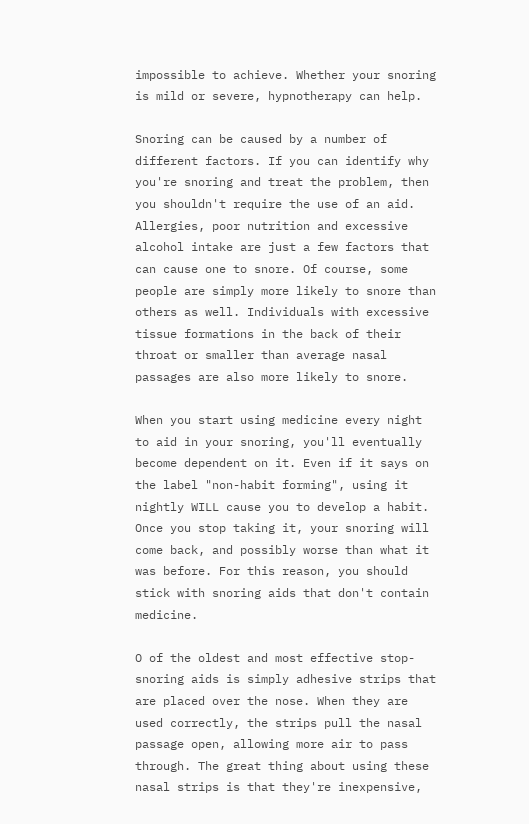impossible to achieve. Whether your snoring is mild or severe, hypnotherapy can help.

Snoring can be caused by a number of different factors. If you can identify why you're snoring and treat the problem, then you shouldn't require the use of an aid. Allergies, poor nutrition and excessive alcohol intake are just a few factors that can cause one to snore. Of course, some people are simply more likely to snore than others as well. Individuals with excessive tissue formations in the back of their throat or smaller than average nasal passages are also more likely to snore.

When you start using medicine every night to aid in your snoring, you'll eventually become dependent on it. Even if it says on the label "non-habit forming", using it nightly WILL cause you to develop a habit. Once you stop taking it, your snoring will come back, and possibly worse than what it was before. For this reason, you should stick with snoring aids that don't contain medicine.

O of the oldest and most effective stop-snoring aids is simply adhesive strips that are placed over the nose. When they are used correctly, the strips pull the nasal passage open, allowing more air to pass through. The great thing about using these nasal strips is that they're inexpensive,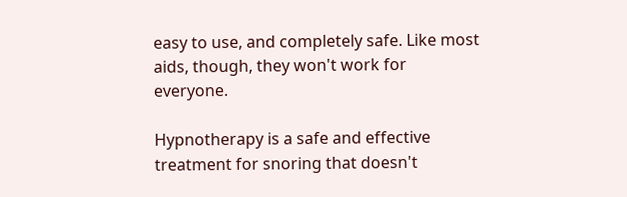easy to use, and completely safe. Like most aids, though, they won't work for everyone.

Hypnotherapy is a safe and effective treatment for snoring that doesn't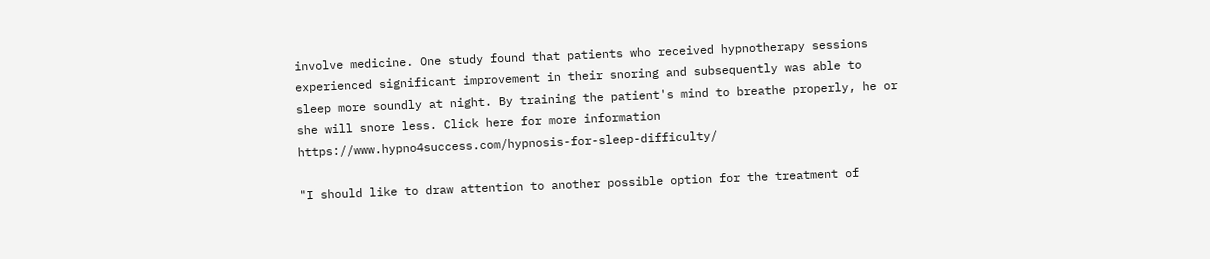involve medicine. One study found that patients who received hypnotherapy sessions experienced significant improvement in their snoring and subsequently was able to sleep more soundly at night. By training the patient's mind to breathe properly, he or she will snore less. Click here for more information https://www.hypno4success.com/hypnosis-for-sleep-difficulty/

"I should like to draw attention to another possible option for the treatment of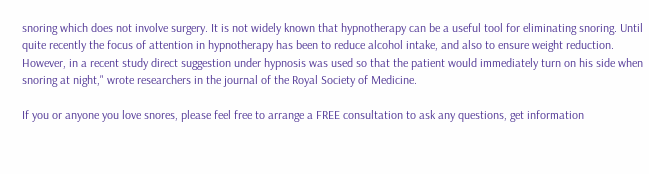snoring which does not involve surgery. It is not widely known that hypnotherapy can be a useful tool for eliminating snoring. Until quite recently the focus of attention in hypnotherapy has been to reduce alcohol intake, and also to ensure weight reduction. However, in a recent study direct suggestion under hypnosis was used so that the patient would immediately turn on his side when snoring at night," wrote researchers in the journal of the Royal Society of Medicine.

If you or anyone you love snores, please feel free to arrange a FREE consultation to ask any questions, get information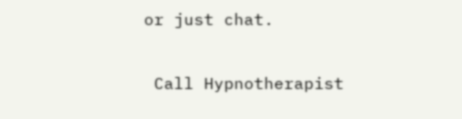or just chat.

 Call Hypnotherapist